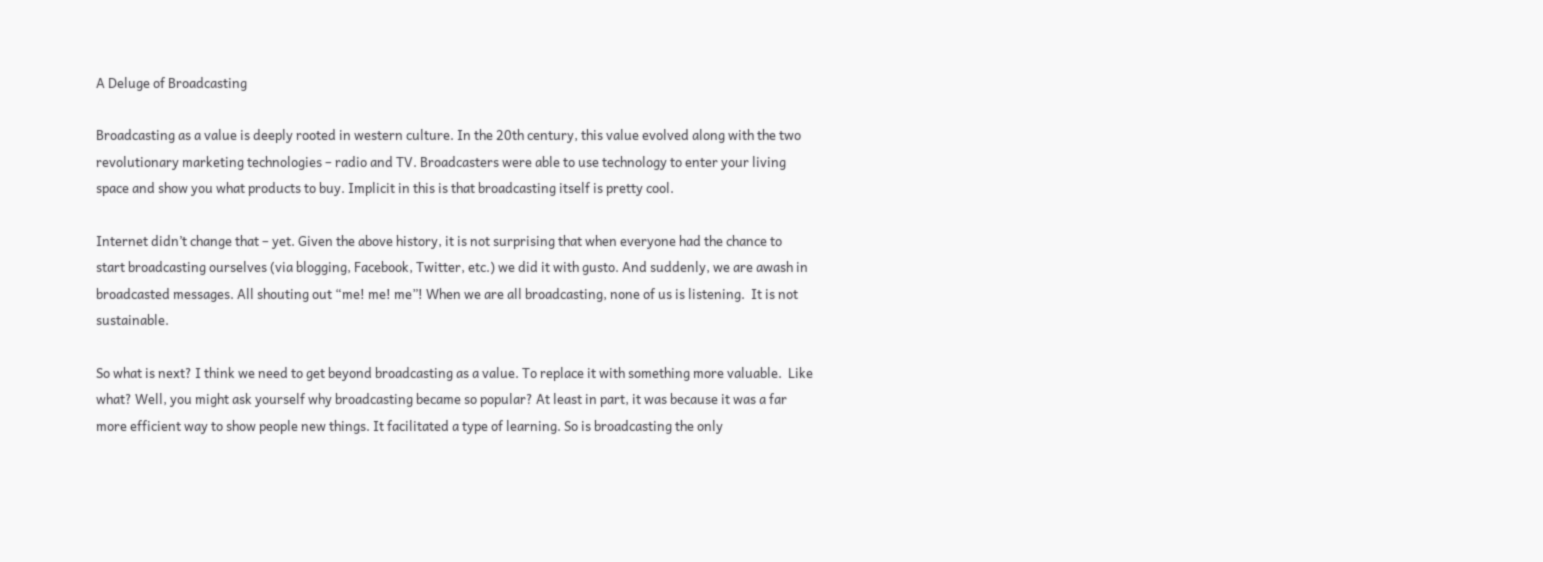A Deluge of Broadcasting

Broadcasting as a value is deeply rooted in western culture. In the 20th century, this value evolved along with the two revolutionary marketing technologies – radio and TV. Broadcasters were able to use technology to enter your living space and show you what products to buy. Implicit in this is that broadcasting itself is pretty cool.

Internet didn’t change that – yet. Given the above history, it is not surprising that when everyone had the chance to start broadcasting ourselves (via blogging, Facebook, Twitter, etc.) we did it with gusto. And suddenly, we are awash in broadcasted messages. All shouting out “me! me! me”! When we are all broadcasting, none of us is listening.  It is not sustainable.

So what is next? I think we need to get beyond broadcasting as a value. To replace it with something more valuable.  Like what? Well, you might ask yourself why broadcasting became so popular? At least in part, it was because it was a far more efficient way to show people new things. It facilitated a type of learning. So is broadcasting the only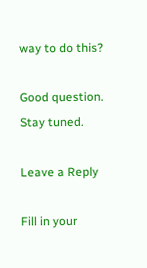way to do this?

Good question. Stay tuned.

Leave a Reply

Fill in your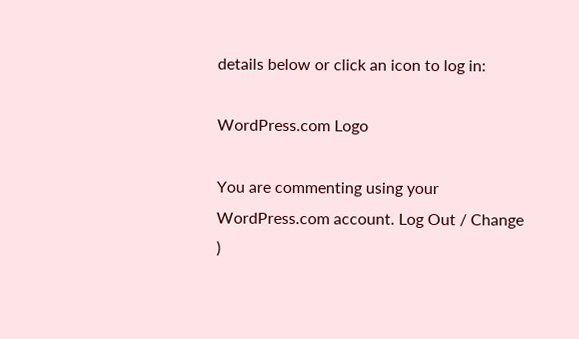details below or click an icon to log in:

WordPress.com Logo

You are commenting using your WordPress.com account. Log Out / Change )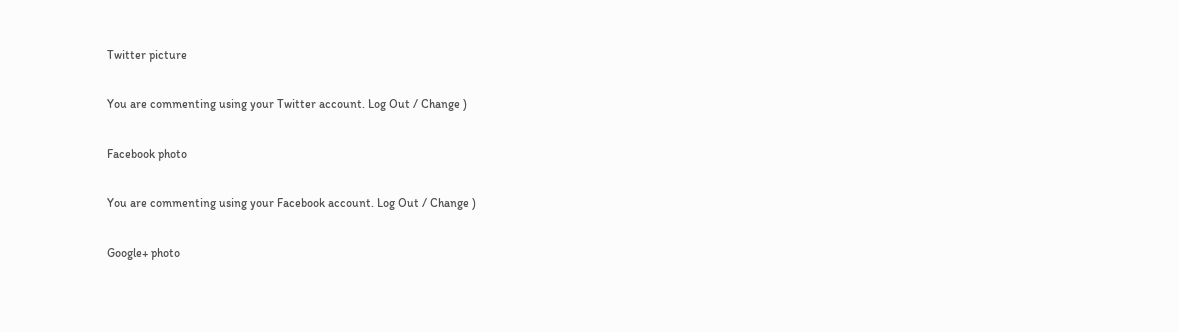Twitter picture

You are commenting using your Twitter account. Log Out / Change )

Facebook photo

You are commenting using your Facebook account. Log Out / Change )

Google+ photo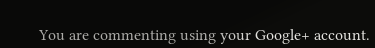You are commenting using your Google+ account.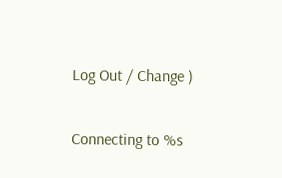Log Out / Change )

Connecting to %s